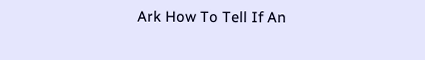Ark How To Tell If An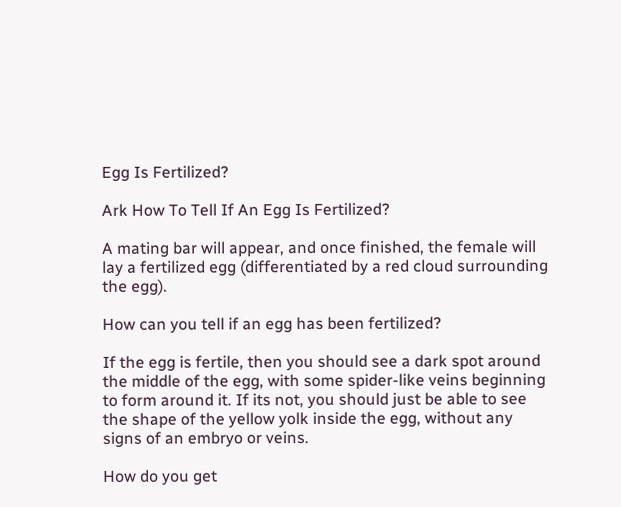Egg Is Fertilized?

Ark How To Tell If An Egg Is Fertilized?

A mating bar will appear, and once finished, the female will lay a fertilized egg (differentiated by a red cloud surrounding the egg).

How can you tell if an egg has been fertilized?

If the egg is fertile, then you should see a dark spot around the middle of the egg, with some spider-like veins beginning to form around it. If its not, you should just be able to see the shape of the yellow yolk inside the egg, without any signs of an embryo or veins.

How do you get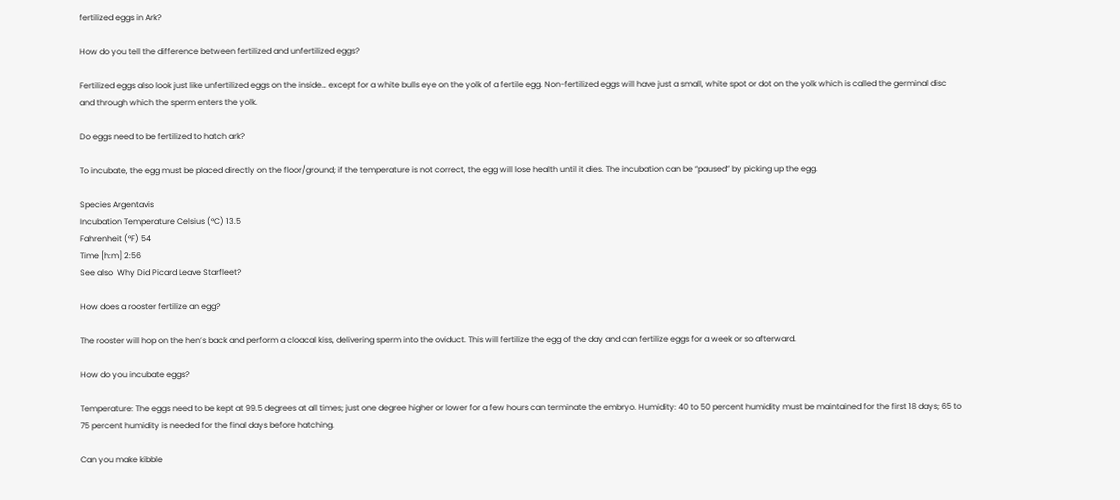fertilized eggs in Ark?

How do you tell the difference between fertilized and unfertilized eggs?

Fertilized eggs also look just like unfertilized eggs on the inside… except for a white bulls eye on the yolk of a fertile egg. Non-fertilized eggs will have just a small, white spot or dot on the yolk which is called the germinal disc and through which the sperm enters the yolk.

Do eggs need to be fertilized to hatch ark?

To incubate, the egg must be placed directly on the floor/ground; if the temperature is not correct, the egg will lose health until it dies. The incubation can be “paused” by picking up the egg.

Species Argentavis
Incubation Temperature Celsius (°C) 13.5
Fahrenheit (°F) 54
Time [h:m] 2:56
See also  Why Did Picard Leave Starfleet?

How does a rooster fertilize an egg?

The rooster will hop on the hen’s back and perform a cloacal kiss, delivering sperm into the oviduct. This will fertilize the egg of the day and can fertilize eggs for a week or so afterward.

How do you incubate eggs?

Temperature: The eggs need to be kept at 99.5 degrees at all times; just one degree higher or lower for a few hours can terminate the embryo. Humidity: 40 to 50 percent humidity must be maintained for the first 18 days; 65 to 75 percent humidity is needed for the final days before hatching.

Can you make kibble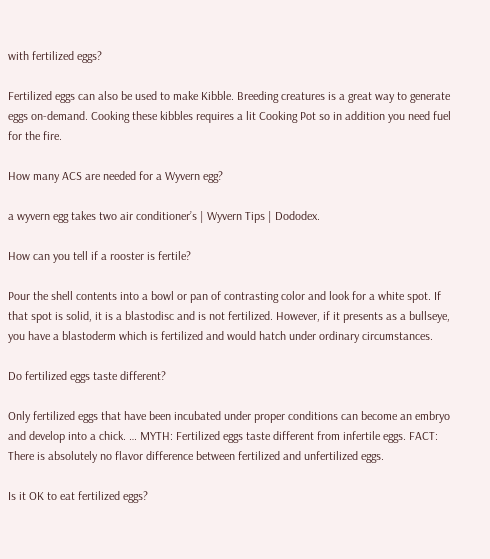with fertilized eggs?

Fertilized eggs can also be used to make Kibble. Breeding creatures is a great way to generate eggs on-demand. Cooking these kibbles requires a lit Cooking Pot so in addition you need fuel for the fire.

How many ACS are needed for a Wyvern egg?

a wyvern egg takes two air conditioner’s | Wyvern Tips | Dododex.

How can you tell if a rooster is fertile?

Pour the shell contents into a bowl or pan of contrasting color and look for a white spot. If that spot is solid, it is a blastodisc and is not fertilized. However, if it presents as a bullseye, you have a blastoderm which is fertilized and would hatch under ordinary circumstances.

Do fertilized eggs taste different?

Only fertilized eggs that have been incubated under proper conditions can become an embryo and develop into a chick. … MYTH: Fertilized eggs taste different from infertile eggs. FACT: There is absolutely no flavor difference between fertilized and unfertilized eggs.

Is it OK to eat fertilized eggs?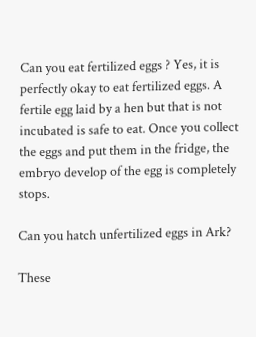Can you eat fertilized eggs ? Yes, it is perfectly okay to eat fertilized eggs. A fertile egg laid by a hen but that is not incubated is safe to eat. Once you collect the eggs and put them in the fridge, the embryo develop of the egg is completely stops.

Can you hatch unfertilized eggs in Ark?

These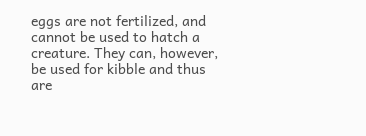eggs are not fertilized, and cannot be used to hatch a creature. They can, however, be used for kibble and thus are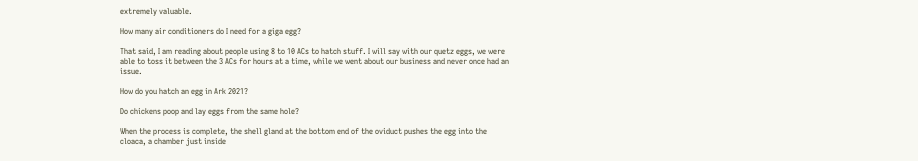extremely valuable.

How many air conditioners do I need for a giga egg?

That said, I am reading about people using 8 to 10 ACs to hatch stuff. I will say with our quetz eggs, we were able to toss it between the 3 ACs for hours at a time, while we went about our business and never once had an issue.

How do you hatch an egg in Ark 2021?

Do chickens poop and lay eggs from the same hole?

When the process is complete, the shell gland at the bottom end of the oviduct pushes the egg into the cloaca, a chamber just inside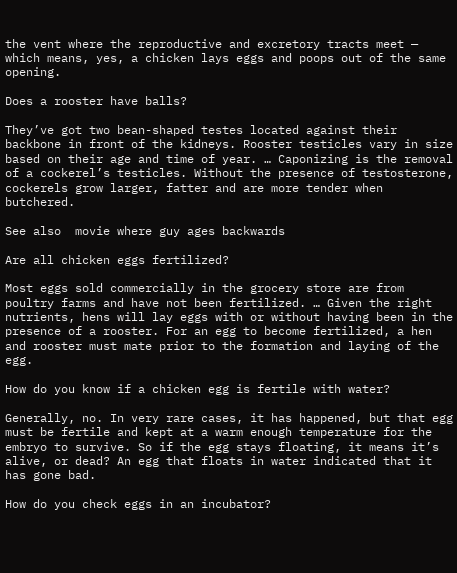the vent where the reproductive and excretory tracts meet — which means, yes, a chicken lays eggs and poops out of the same opening.

Does a rooster have balls?

They’ve got two bean-shaped testes located against their backbone in front of the kidneys. Rooster testicles vary in size based on their age and time of year. … Caponizing is the removal of a cockerel’s testicles. Without the presence of testosterone, cockerels grow larger, fatter and are more tender when butchered.

See also  movie where guy ages backwards

Are all chicken eggs fertilized?

Most eggs sold commercially in the grocery store are from poultry farms and have not been fertilized. … Given the right nutrients, hens will lay eggs with or without having been in the presence of a rooster. For an egg to become fertilized, a hen and rooster must mate prior to the formation and laying of the egg.

How do you know if a chicken egg is fertile with water?

Generally, no. In very rare cases, it has happened, but that egg must be fertile and kept at a warm enough temperature for the embryo to survive. So if the egg stays floating, it means it’s alive, or dead? An egg that floats in water indicated that it has gone bad.

How do you check eggs in an incubator?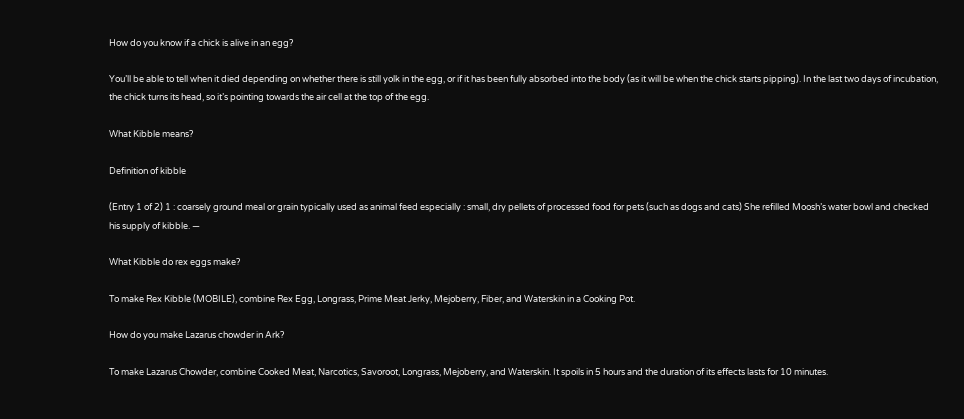How do you know if a chick is alive in an egg?

You’ll be able to tell when it died depending on whether there is still yolk in the egg, or if it has been fully absorbed into the body (as it will be when the chick starts pipping). In the last two days of incubation, the chick turns its head, so it’s pointing towards the air cell at the top of the egg.

What Kibble means?

Definition of kibble

(Entry 1 of 2) 1 : coarsely ground meal or grain typically used as animal feed especially : small, dry pellets of processed food for pets (such as dogs and cats) She refilled Moosh’s water bowl and checked his supply of kibble. —

What Kibble do rex eggs make?

To make Rex Kibble (MOBILE), combine Rex Egg, Longrass, Prime Meat Jerky, Mejoberry, Fiber, and Waterskin in a Cooking Pot.

How do you make Lazarus chowder in Ark?

To make Lazarus Chowder, combine Cooked Meat, Narcotics, Savoroot, Longrass, Mejoberry, and Waterskin. It spoils in 5 hours and the duration of its effects lasts for 10 minutes.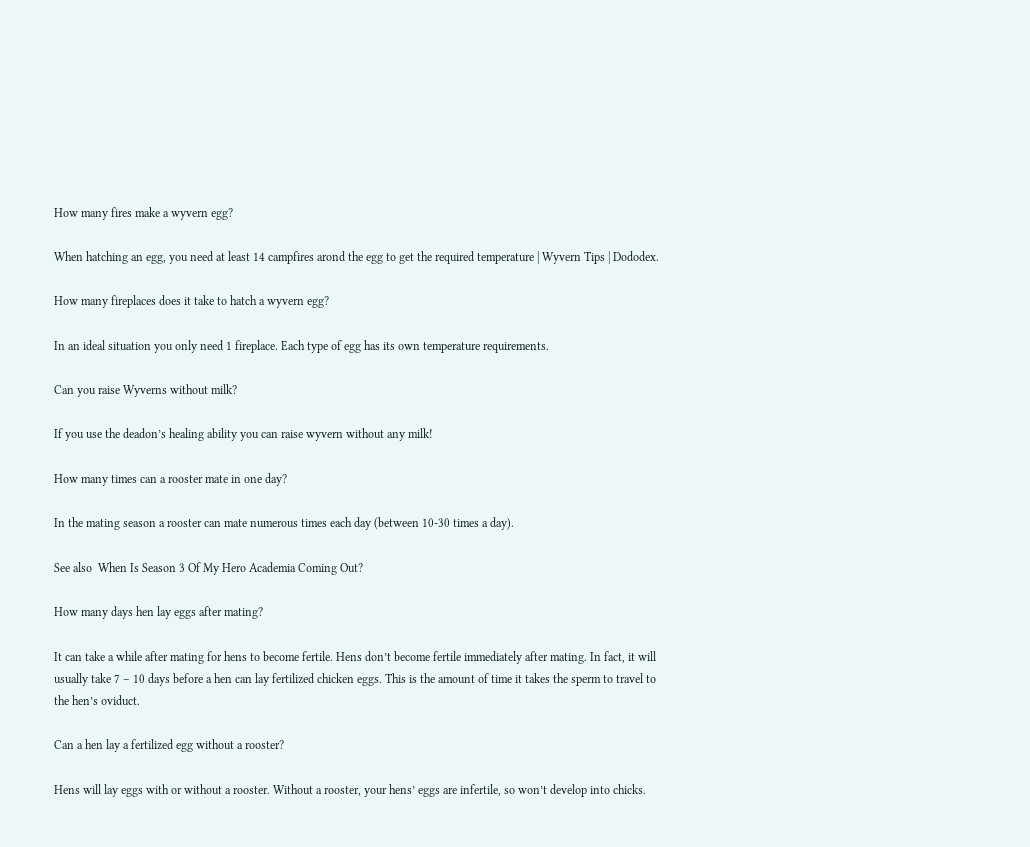How many fires make a wyvern egg?

When hatching an egg, you need at least 14 campfires arond the egg to get the required temperature | Wyvern Tips | Dododex.

How many fireplaces does it take to hatch a wyvern egg?

In an ideal situation you only need 1 fireplace. Each type of egg has its own temperature requirements.

Can you raise Wyverns without milk?

If you use the deadon’s healing ability you can raise wyvern without any milk!

How many times can a rooster mate in one day?

In the mating season a rooster can mate numerous times each day (between 10-30 times a day).

See also  When Is Season 3 Of My Hero Academia Coming Out?

How many days hen lay eggs after mating?

It can take a while after mating for hens to become fertile. Hens don’t become fertile immediately after mating. In fact, it will usually take 7 – 10 days before a hen can lay fertilized chicken eggs. This is the amount of time it takes the sperm to travel to the hen’s oviduct.

Can a hen lay a fertilized egg without a rooster?

Hens will lay eggs with or without a rooster. Without a rooster, your hens’ eggs are infertile, so won’t develop into chicks.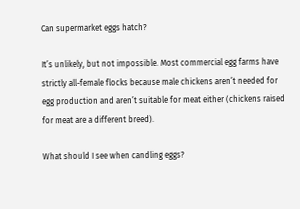Can supermarket eggs hatch?

It’s unlikely, but not impossible. Most commercial egg farms have strictly all-female flocks because male chickens aren’t needed for egg production and aren’t suitable for meat either (chickens raised for meat are a different breed).

What should I see when candling eggs?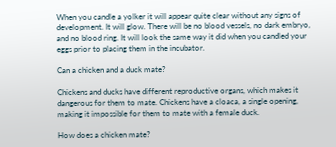When you candle a yolker it will appear quite clear without any signs of development. It will glow. There will be no blood vessels, no dark embryo, and no blood ring. It will look the same way it did when you candled your eggs prior to placing them in the incubator.

Can a chicken and a duck mate?

Chickens and ducks have different reproductive organs, which makes it dangerous for them to mate. Chickens have a cloaca, a single opening, making it impossible for them to mate with a female duck.

How does a chicken mate?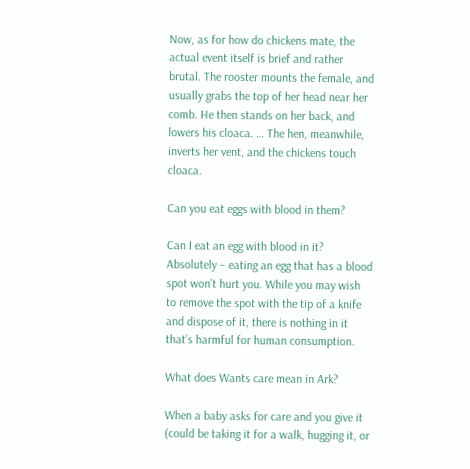Now, as for how do chickens mate, the actual event itself is brief and rather brutal. The rooster mounts the female, and usually grabs the top of her head near her comb. He then stands on her back, and lowers his cloaca. … The hen, meanwhile, inverts her vent, and the chickens touch cloaca.

Can you eat eggs with blood in them?

Can I eat an egg with blood in it? Absolutely – eating an egg that has a blood spot won’t hurt you. While you may wish to remove the spot with the tip of a knife and dispose of it, there is nothing in it that’s harmful for human consumption.

What does Wants care mean in Ark?

When a baby asks for care and you give it (could be taking it for a walk, hugging it, or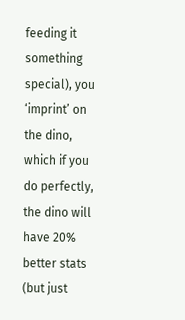feeding it something special), you ‘imprint’ on the dino, which if you do perfectly, the dino will have 20% better stats (but just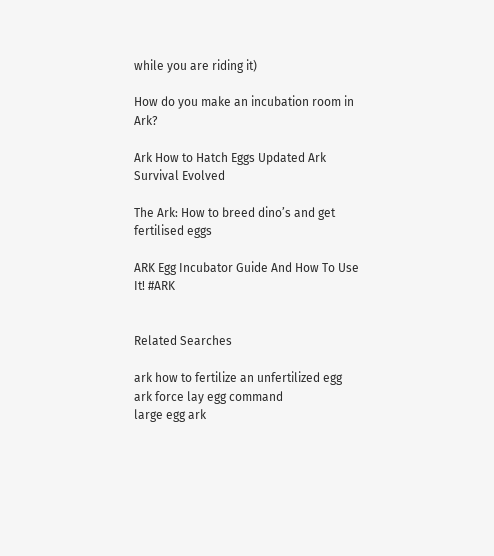while you are riding it)

How do you make an incubation room in Ark?

Ark How to Hatch Eggs Updated Ark Survival Evolved

The Ark: How to breed dino’s and get fertilised eggs

ARK Egg Incubator Guide And How To Use It! #ARK


Related Searches

ark how to fertilize an unfertilized egg
ark force lay egg command
large egg ark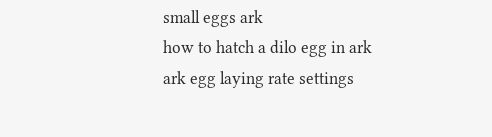small eggs ark
how to hatch a dilo egg in ark
ark egg laying rate settings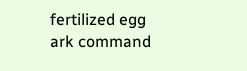fertilized egg ark command